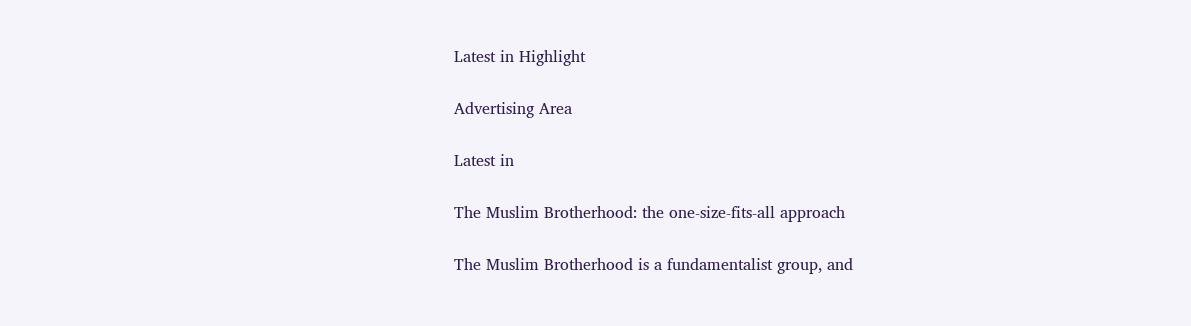Latest in Highlight

Advertising Area

Latest in

The Muslim Brotherhood: the one-size-fits-all approach

The Muslim Brotherhood is a fundamentalist group, and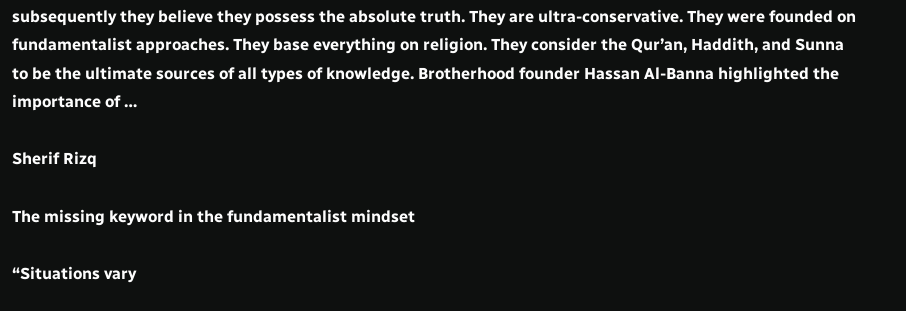subsequently they believe they possess the absolute truth. They are ultra-conservative. They were founded on fundamentalist approaches. They base everything on religion. They consider the Qur’an, Haddith, and Sunna to be the ultimate sources of all types of knowledge. Brotherhood founder Hassan Al-Banna highlighted the importance of …

Sherif Rizq

The missing keyword in the fundamentalist mindset

“Situations vary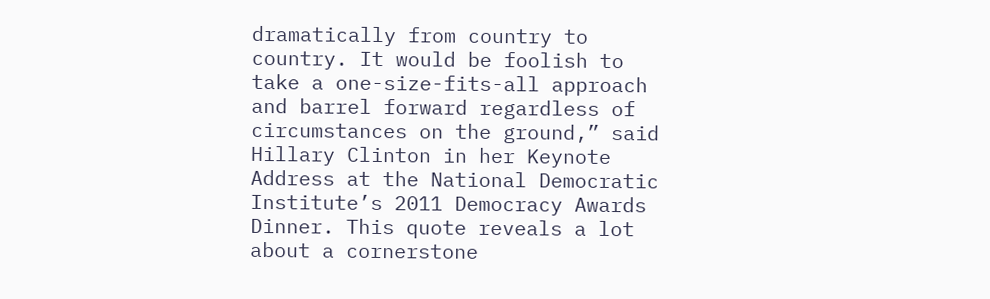dramatically from country to country. It would be foolish to take a one-size-fits-all approach and barrel forward regardless of circumstances on the ground,” said Hillary Clinton in her Keynote Address at the National Democratic Institute’s 2011 Democracy Awards Dinner. This quote reveals a lot about a cornerstone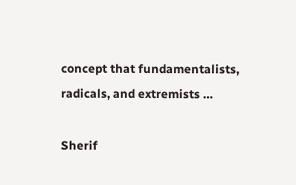concept that fundamentalists, radicals, and extremists …

Sherif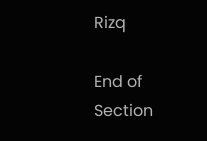Rizq

End of Section